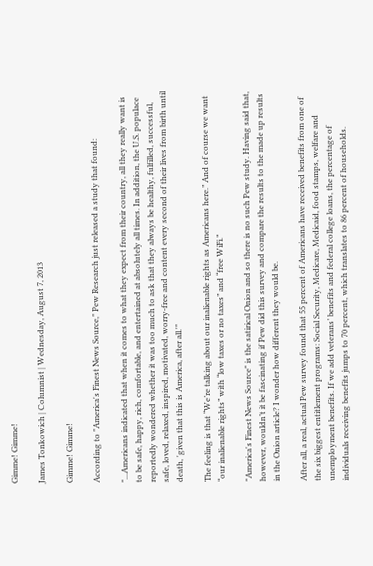Gimme! Gimme!

James Tonkowich | Columnist | Wednesday, August 7, 2013

Gimme! Gimme!

According to "America's Finest News Source," Pew Research just released a study that found:

"...Americans indicated that when it comes to what they expect from their country, all they really want is to be safe, happy, rich, comfortable, and entertained at absolutely all times. In addition, the U.S. populace reportedly wondered whether it was too much to ask that they always be healthy, fulfilled, successful, safe, loved, relaxed, inspired, motivated, worry-free and content every second of their lives from birth until death, 'given that this is America, after all.'"

The feeling is that “We’re talking about our inalienable rights as Americans here.” And of course we want “our inalienable rights” with “low taxes or no taxes” and “free WiFi.”

"America's Finest News Source" is the satirical Onion and so there is no such Pew study. Having said that, however, wouldn’t it be fascinating if Pew did this survey and compare the results to the made up results in the Onion article? I wonder how different they would be.

After all, a real, actual Pew survey found that 55 percent of Americans have received benefits from one of the six biggest entitlement programs: Social Security, Medicare, Medicaid, food stamps, welfare and unemployment benefits. If we add veterans’ benefits and federal college loans, the percentage of individuals receiving benefits jumps to 70 percent, which translates to 86 percent of households.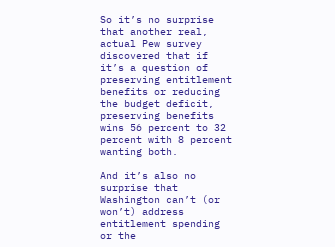So it’s no surprise that another real, actual Pew survey discovered that if it’s a question of preserving entitlement benefits or reducing the budget deficit, preserving benefits wins 56 percent to 32 percent with 8 percent wanting both.

And it’s also no surprise that Washington can’t (or won’t) address entitlement spending or the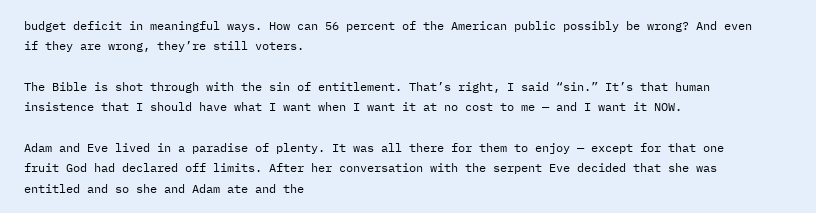budget deficit in meaningful ways. How can 56 percent of the American public possibly be wrong? And even if they are wrong, they’re still voters.

The Bible is shot through with the sin of entitlement. That’s right, I said “sin.” It’s that human insistence that I should have what I want when I want it at no cost to me — and I want it NOW.

Adam and Eve lived in a paradise of plenty. It was all there for them to enjoy — except for that one fruit God had declared off limits. After her conversation with the serpent Eve decided that she was entitled and so she and Adam ate and the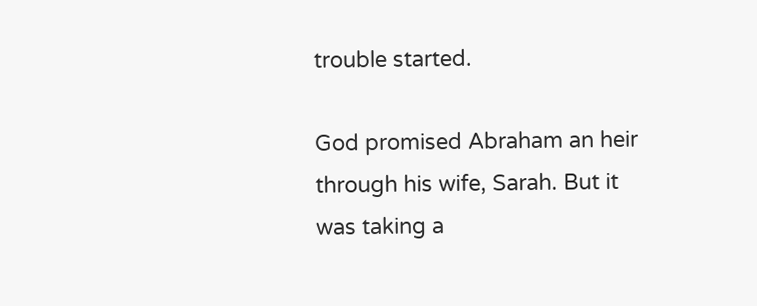trouble started.

God promised Abraham an heir through his wife, Sarah. But it was taking a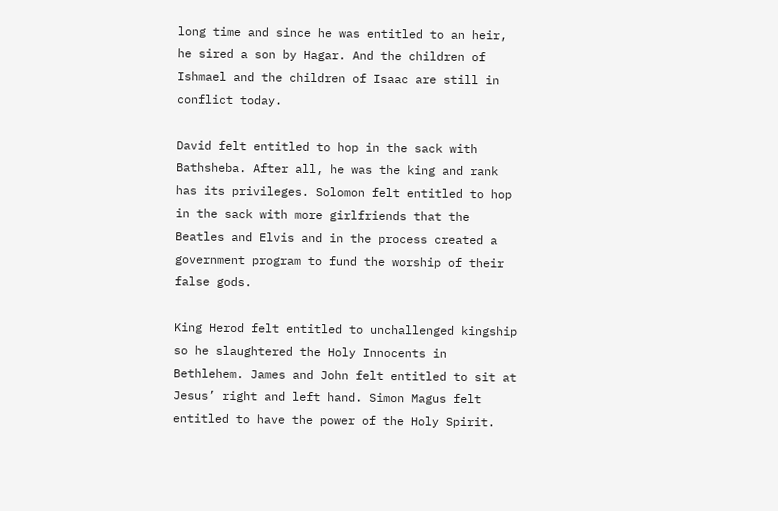long time and since he was entitled to an heir, he sired a son by Hagar. And the children of Ishmael and the children of Isaac are still in conflict today.

David felt entitled to hop in the sack with Bathsheba. After all, he was the king and rank has its privileges. Solomon felt entitled to hop in the sack with more girlfriends that the Beatles and Elvis and in the process created a government program to fund the worship of their false gods.

King Herod felt entitled to unchallenged kingship so he slaughtered the Holy Innocents in Bethlehem. James and John felt entitled to sit at Jesus’ right and left hand. Simon Magus felt entitled to have the power of the Holy Spirit.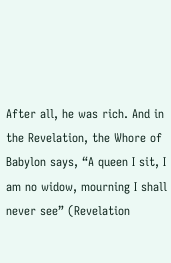After all, he was rich. And in the Revelation, the Whore of Babylon says, “A queen I sit, I am no widow, mourning I shall never see” (Revelation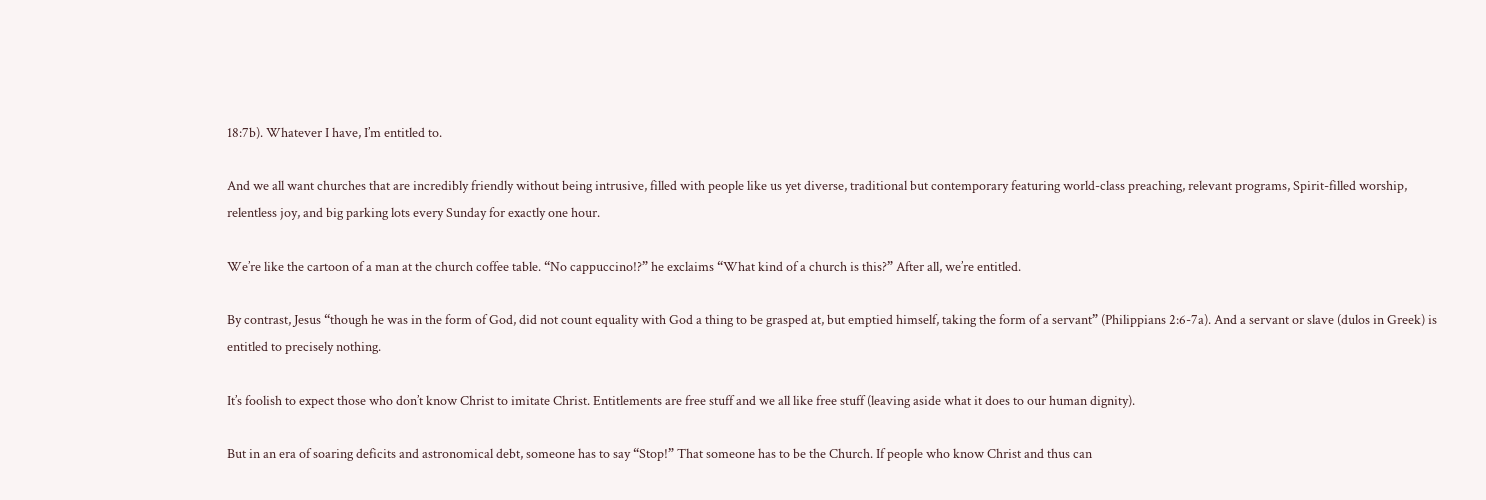18:7b). Whatever I have, I’m entitled to.

And we all want churches that are incredibly friendly without being intrusive, filled with people like us yet diverse, traditional but contemporary featuring world-class preaching, relevant programs, Spirit-filled worship, relentless joy, and big parking lots every Sunday for exactly one hour.

We’re like the cartoon of a man at the church coffee table. “No cappuccino!?” he exclaims “What kind of a church is this?” After all, we’re entitled.

By contrast, Jesus “though he was in the form of God, did not count equality with God a thing to be grasped at, but emptied himself, taking the form of a servant” (Philippians 2:6-7a). And a servant or slave (dulos in Greek) is entitled to precisely nothing.

It’s foolish to expect those who don’t know Christ to imitate Christ. Entitlements are free stuff and we all like free stuff (leaving aside what it does to our human dignity).

But in an era of soaring deficits and astronomical debt, someone has to say “Stop!” That someone has to be the Church. If people who know Christ and thus can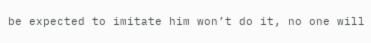be expected to imitate him won’t do it, no one will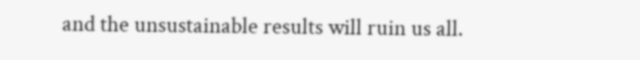and the unsustainable results will ruin us all.